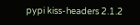pypi kiss-headers 2.1.2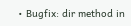• Bugfix: dir method in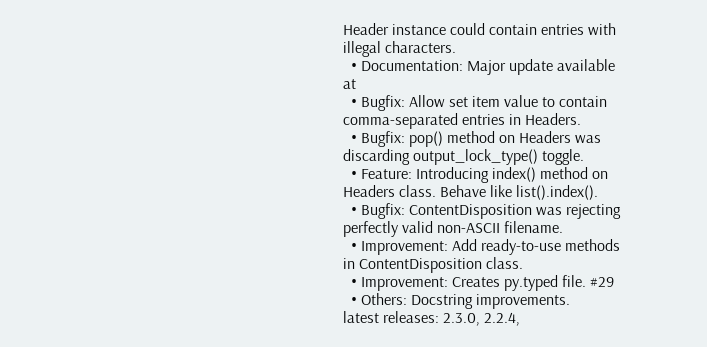Header instance could contain entries with illegal characters.
  • Documentation: Major update available at
  • Bugfix: Allow set item value to contain comma-separated entries in Headers.
  • Bugfix: pop() method on Headers was discarding output_lock_type() toggle.
  • Feature: Introducing index() method on Headers class. Behave like list().index().
  • Bugfix: ContentDisposition was rejecting perfectly valid non-ASCII filename.
  • Improvement: Add ready-to-use methods in ContentDisposition class.
  • Improvement: Creates py.typed file. #29
  • Others: Docstring improvements.
latest releases: 2.3.0, 2.2.4,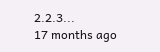2.2.3...
17 months ago